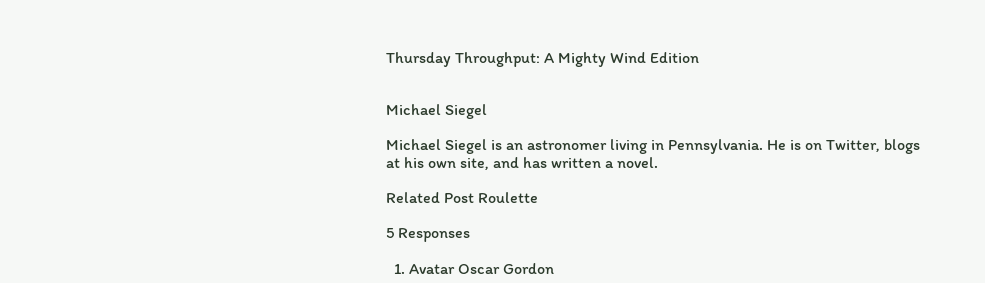Thursday Throughput: A Mighty Wind Edition


Michael Siegel

Michael Siegel is an astronomer living in Pennsylvania. He is on Twitter, blogs at his own site, and has written a novel.

Related Post Roulette

5 Responses

  1. Avatar Oscar Gordon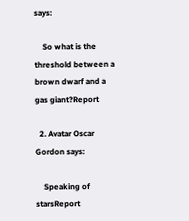says:

    So what is the threshold between a brown dwarf and a gas giant?Report

  2. Avatar Oscar Gordon says:

    Speaking of starsReport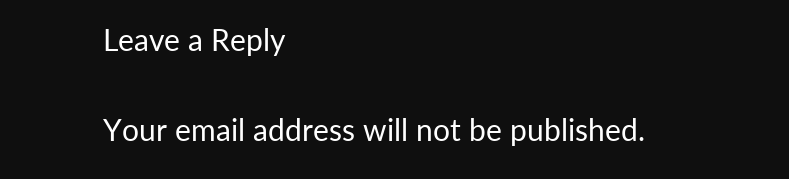Leave a Reply

Your email address will not be published.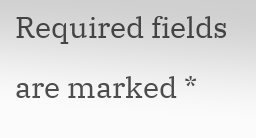Required fields are marked *